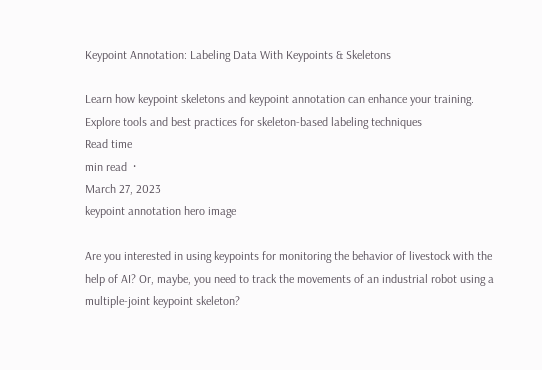Keypoint Annotation: Labeling Data With Keypoints & Skeletons

Learn how keypoint skeletons and keypoint annotation can enhance your training. Explore tools and best practices for skeleton-based labeling techniques
Read time
min read  ·
March 27, 2023
keypoint annotation hero image

Are you interested in using keypoints for monitoring the behavior of livestock with the help of AI? Or, maybe, you need to track the movements of an industrial robot using a multiple-joint keypoint skeleton?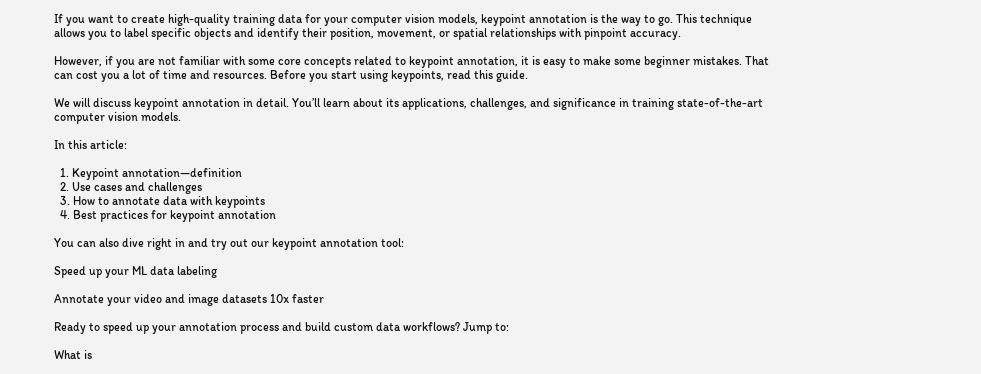If you want to create high-quality training data for your computer vision models, keypoint annotation is the way to go. This technique allows you to label specific objects and identify their position, movement, or spatial relationships with pinpoint accuracy.

However, if you are not familiar with some core concepts related to keypoint annotation, it is easy to make some beginner mistakes. That can cost you a lot of time and resources. Before you start using keypoints, read this guide.

We will discuss keypoint annotation in detail. You’ll learn about its applications, challenges, and significance in training state-of-the-art computer vision models.

In this article:

  1. Keypoint annotation—definition
  2. Use cases and challenges
  3. How to annotate data with keypoints
  4. Best practices for keypoint annotation

You can also dive right in and try out our keypoint annotation tool:

Speed up your ML data labeling

Annotate your video and image datasets 10x faster

Ready to speed up your annotation process and build custom data workflows? Jump to:

What is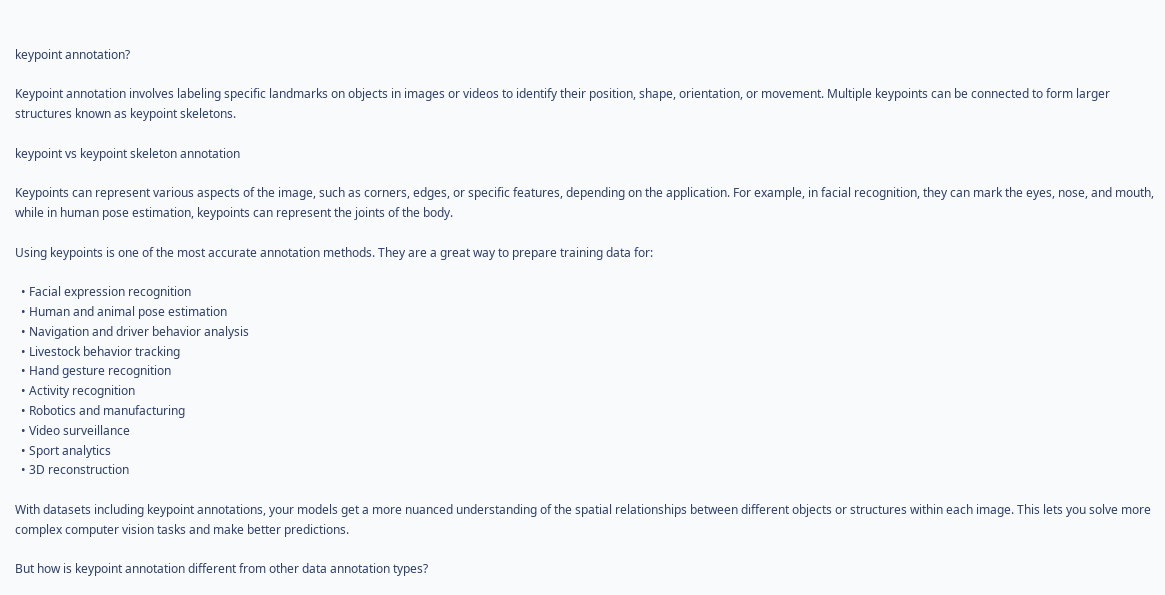keypoint annotation?

Keypoint annotation involves labeling specific landmarks on objects in images or videos to identify their position, shape, orientation, or movement. Multiple keypoints can be connected to form larger structures known as keypoint skeletons.

keypoint vs keypoint skeleton annotation

Keypoints can represent various aspects of the image, such as corners, edges, or specific features, depending on the application. For example, in facial recognition, they can mark the eyes, nose, and mouth, while in human pose estimation, keypoints can represent the joints of the body.

Using keypoints is one of the most accurate annotation methods. They are a great way to prepare training data for:

  • Facial expression recognition
  • Human and animal pose estimation
  • Navigation and driver behavior analysis
  • Livestock behavior tracking
  • Hand gesture recognition
  • Activity recognition
  • Robotics and manufacturing
  • Video surveillance
  • Sport analytics
  • 3D reconstruction

With datasets including keypoint annotations, your models get a more nuanced understanding of the spatial relationships between different objects or structures within each image. This lets you solve more complex computer vision tasks and make better predictions.

But how is keypoint annotation different from other data annotation types?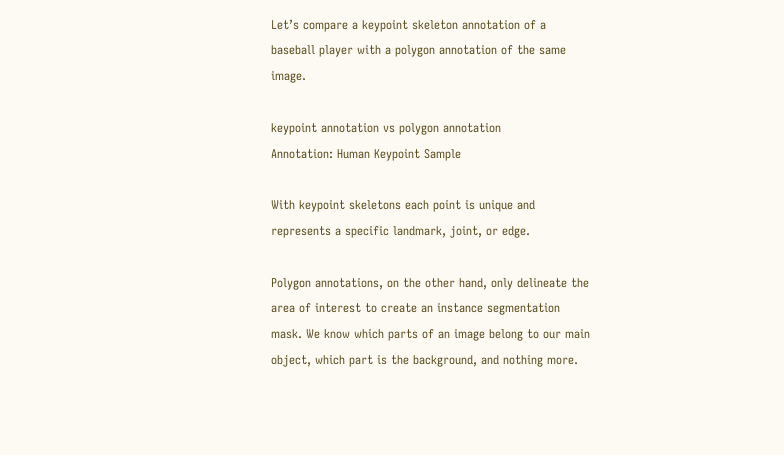Let’s compare a keypoint skeleton annotation of a baseball player with a polygon annotation of the same image.

keypoint annotation vs polygon annotation
Annotation: Human Keypoint Sample

With keypoint skeletons each point is unique and represents a specific landmark, joint, or edge.

Polygon annotations, on the other hand, only delineate the area of interest to create an instance segmentation mask. We know which parts of an image belong to our main object, which part is the background, and nothing more.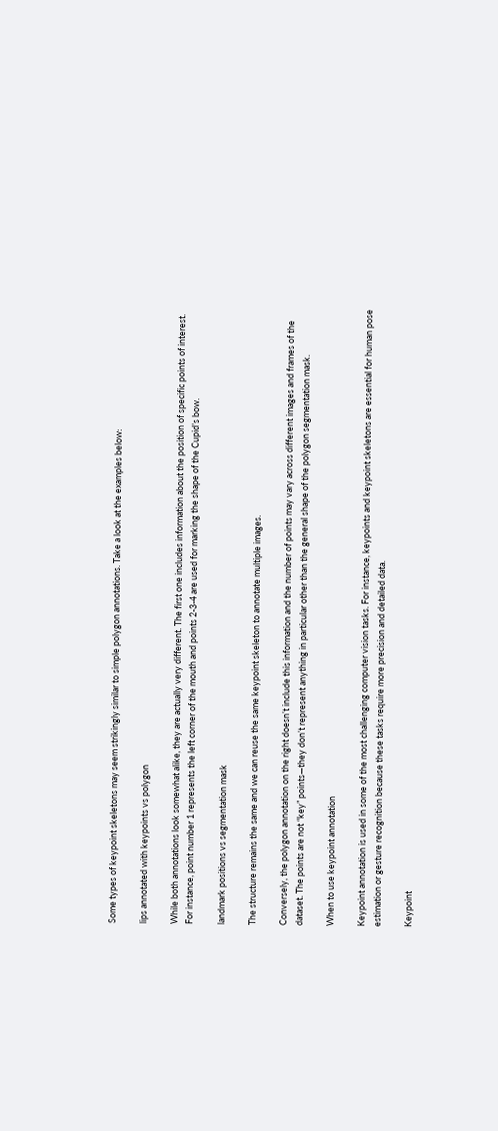Some types of keypoint skeletons may seem strikingly similar to simple polygon annotations. Take a look at the examples below:

lips annotated with keypoints vs polygon

While both annotations look somewhat alike, they are actually very different. The first one includes information about the position of specific points of interest. For instance, point number 1 represents the left corner of the mouth and points 2-3-4 are used for marking the shape of the Cupid’s bow.

landmark positions vs segmentation mask

The structure remains the same and we can reuse the same keypoint skeleton to annotate multiple images.

Conversely, the polygon annotation on the right doesn’t include this information and the number of points may vary across different images and frames of the dataset. The points are not “key” points—they don’t represent anything in particular other than the general shape of the polygon segmentation mask.

When to use keypoint annotation

Keypoint annotation is used in some of the most challenging computer vision tasks. For instance, keypoints and keypoint skeletons are essential for human pose estimation or gesture recognition because these tasks require more precision and detailed data.

Keypoint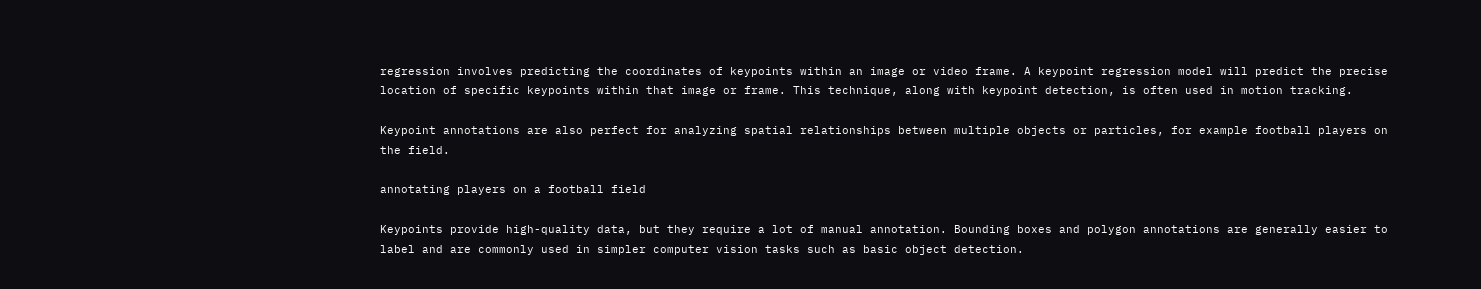regression involves predicting the coordinates of keypoints within an image or video frame. A keypoint regression model will predict the precise location of specific keypoints within that image or frame. This technique, along with keypoint detection, is often used in motion tracking.

Keypoint annotations are also perfect for analyzing spatial relationships between multiple objects or particles, for example football players on the field.

annotating players on a football field

Keypoints provide high-quality data, but they require a lot of manual annotation. Bounding boxes and polygon annotations are generally easier to label and are commonly used in simpler computer vision tasks such as basic object detection.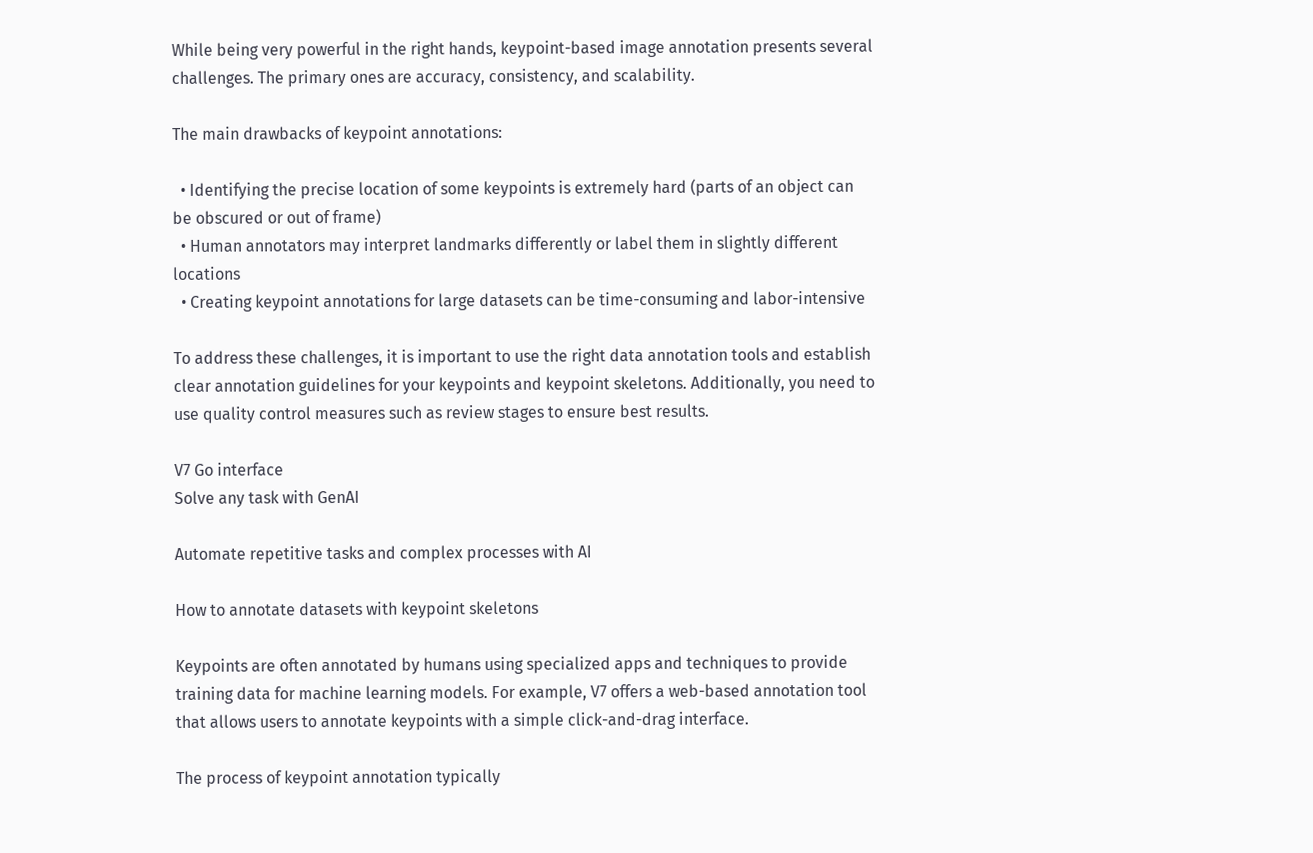While being very powerful in the right hands, keypoint-based image annotation presents several challenges. The primary ones are accuracy, consistency, and scalability.

The main drawbacks of keypoint annotations:

  • Identifying the precise location of some keypoints is extremely hard (parts of an object can be obscured or out of frame)
  • Human annotators may interpret landmarks differently or label them in slightly different locations
  • Creating keypoint annotations for large datasets can be time-consuming and labor-intensive

To address these challenges, it is important to use the right data annotation tools and establish clear annotation guidelines for your keypoints and keypoint skeletons. Additionally, you need to use quality control measures such as review stages to ensure best results.

V7 Go interface
Solve any task with GenAI

Automate repetitive tasks and complex processes with AI

How to annotate datasets with keypoint skeletons

Keypoints are often annotated by humans using specialized apps and techniques to provide training data for machine learning models. For example, V7 offers a web-based annotation tool that allows users to annotate keypoints with a simple click-and-drag interface.

The process of keypoint annotation typically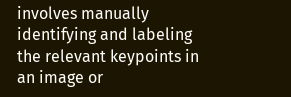involves manually identifying and labeling the relevant keypoints in an image or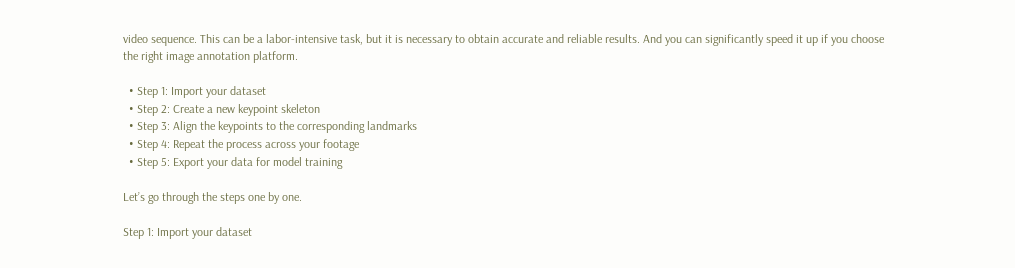video sequence. This can be a labor-intensive task, but it is necessary to obtain accurate and reliable results. And you can significantly speed it up if you choose the right image annotation platform.

  • Step 1: Import your dataset
  • Step 2: Create a new keypoint skeleton
  • Step 3: Align the keypoints to the corresponding landmarks
  • Step 4: Repeat the process across your footage
  • Step 5: Export your data for model training

Let’s go through the steps one by one.

Step 1: Import your dataset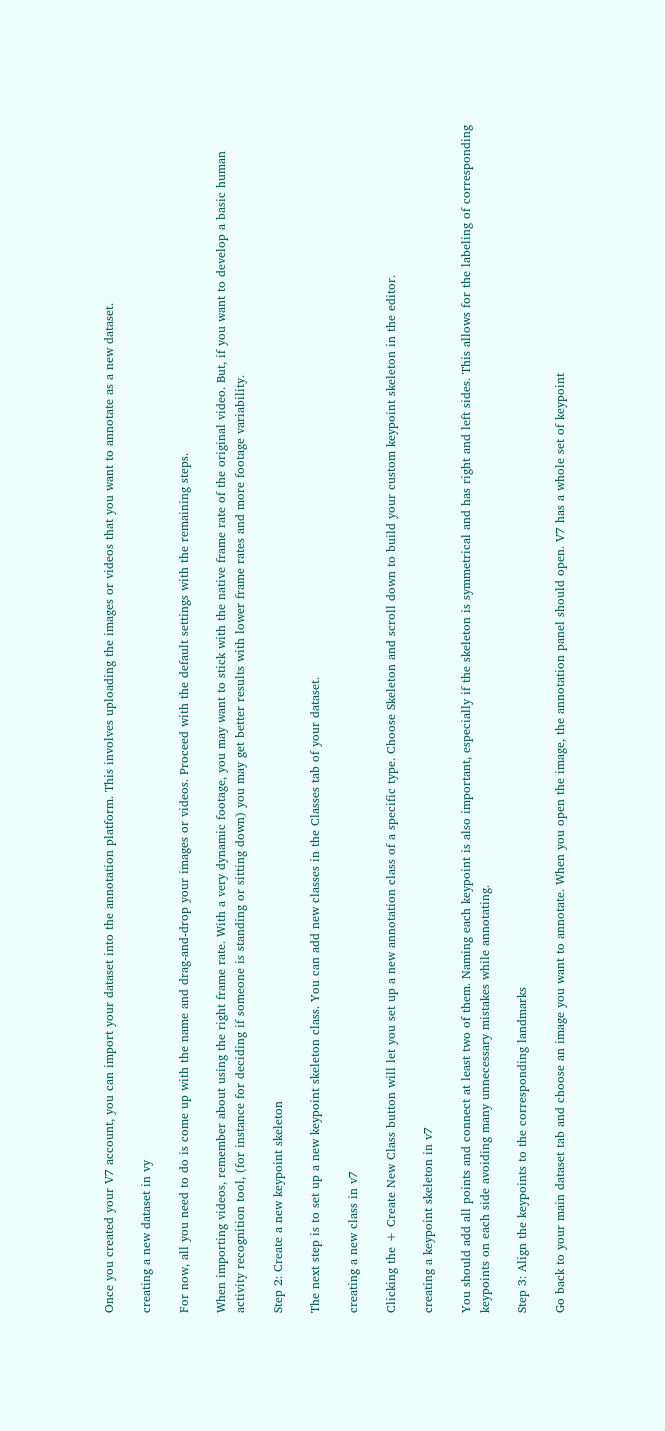Once you created your V7 account, you can import your dataset into the annotation platform. This involves uploading the images or videos that you want to annotate as a new dataset.

creating a new dataset in vy

For now, all you need to do is come up with the name and drag-and-drop your images or videos. Proceed with the default settings with the remaining steps.

When importing videos, remember about using the right frame rate. With a very dynamic footage, you may want to stick with the native frame rate of the original video. But, if you want to develop a basic human activity recognition tool, (for instance for deciding if someone is standing or sitting down) you may get better results with lower frame rates and more footage variability.

Step 2: Create a new keypoint skeleton

The next step is to set up a new keypoint skeleton class. You can add new classes in the Classes tab of your dataset.

creating a new class in v7

Clicking the + Create New Class button will let you set up a new annotation class of a specific type. Choose Skeleton and scroll down to build your custom keypoint skeleton in the editor.

creating a keypoint skeleton in v7

You should add all points and connect at least two of them. Naming each keypoint is also important, especially if the skeleton is symmetrical and has right and left sides. This allows for the labeling of corresponding keypoints on each side avoiding many unnecessary mistakes while annotating.

Step 3: Align the keypoints to the corresponding landmarks

Go back to your main dataset tab and choose an image you want to annotate. When you open the image, the annotation panel should open. V7 has a whole set of keypoint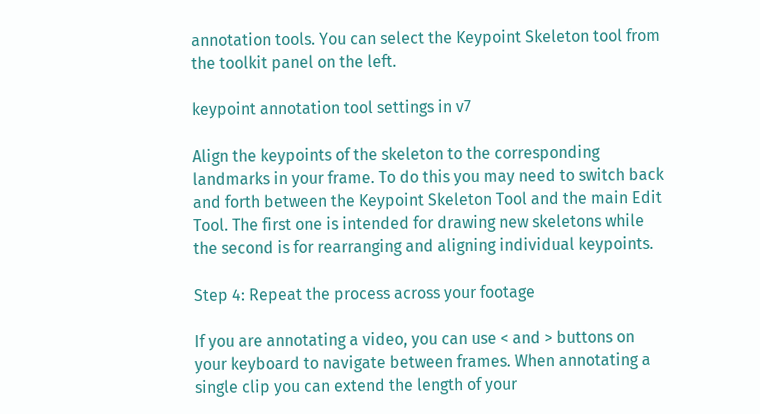annotation tools. You can select the Keypoint Skeleton tool from the toolkit panel on the left.

keypoint annotation tool settings in v7

Align the keypoints of the skeleton to the corresponding landmarks in your frame. To do this you may need to switch back and forth between the Keypoint Skeleton Tool and the main Edit Tool. The first one is intended for drawing new skeletons while the second is for rearranging and aligning individual keypoints.

Step 4: Repeat the process across your footage

If you are annotating a video, you can use < and > buttons on your keyboard to navigate between frames. When annotating a single clip you can extend the length of your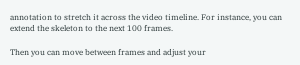annotation to stretch it across the video timeline. For instance, you can extend the skeleton to the next 100 frames.

Then you can move between frames and adjust your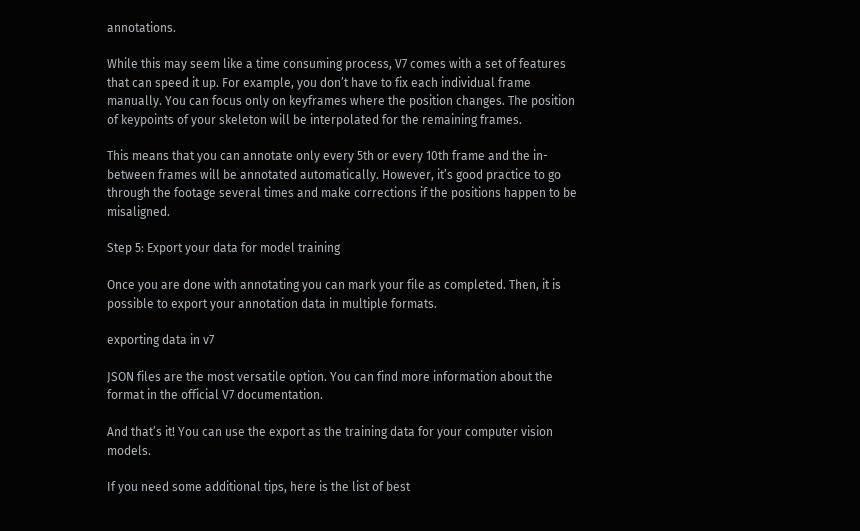annotations.

While this may seem like a time consuming process, V7 comes with a set of features that can speed it up. For example, you don’t have to fix each individual frame manually. You can focus only on keyframes where the position changes. The position of keypoints of your skeleton will be interpolated for the remaining frames.

This means that you can annotate only every 5th or every 10th frame and the in-between frames will be annotated automatically. However, it’s good practice to go through the footage several times and make corrections if the positions happen to be misaligned.

Step 5: Export your data for model training

Once you are done with annotating you can mark your file as completed. Then, it is possible to export your annotation data in multiple formats.

exporting data in v7

JSON files are the most versatile option. You can find more information about the format in the official V7 documentation.

And that’s it! You can use the export as the training data for your computer vision models.

If you need some additional tips, here is the list of best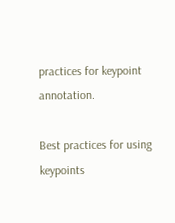practices for keypoint annotation.

Best practices for using keypoints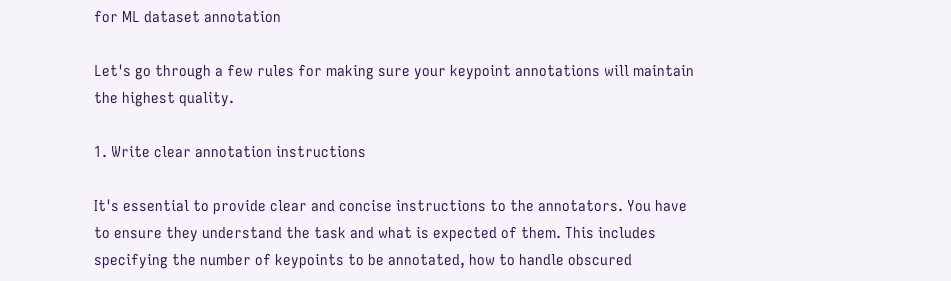for ML dataset annotation

Let's go through a few rules for making sure your keypoint annotations will maintain the highest quality.

1. Write clear annotation instructions

It's essential to provide clear and concise instructions to the annotators. You have to ensure they understand the task and what is expected of them. This includes specifying the number of keypoints to be annotated, how to handle obscured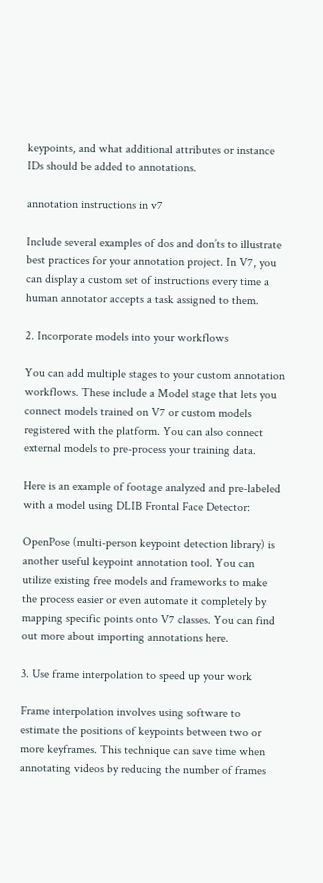keypoints, and what additional attributes or instance IDs should be added to annotations.

annotation instructions in v7

Include several examples of dos and don’ts to illustrate best practices for your annotation project. In V7, you can display a custom set of instructions every time a human annotator accepts a task assigned to them.

2. Incorporate models into your workflows

You can add multiple stages to your custom annotation workflows. These include a Model stage that lets you connect models trained on V7 or custom models registered with the platform. You can also connect external models to pre-process your training data.

Here is an example of footage analyzed and pre-labeled with a model using DLIB Frontal Face Detector:

OpenPose (multi-person keypoint detection library) is another useful keypoint annotation tool. You can utilize existing free models and frameworks to make the process easier or even automate it completely by mapping specific points onto V7 classes. You can find out more about importing annotations here.

3. Use frame interpolation to speed up your work

Frame interpolation involves using software to estimate the positions of keypoints between two or more keyframes. This technique can save time when annotating videos by reducing the number of frames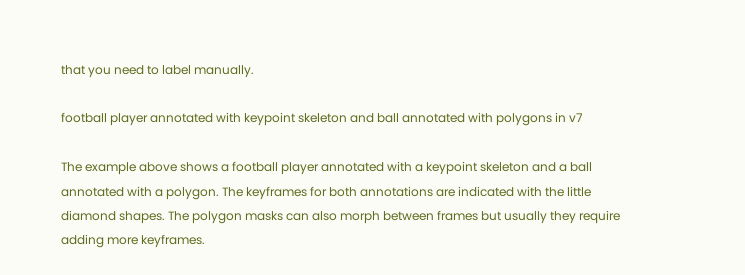that you need to label manually.

football player annotated with keypoint skeleton and ball annotated with polygons in v7

The example above shows a football player annotated with a keypoint skeleton and a ball annotated with a polygon. The keyframes for both annotations are indicated with the little diamond shapes. The polygon masks can also morph between frames but usually they require adding more keyframes.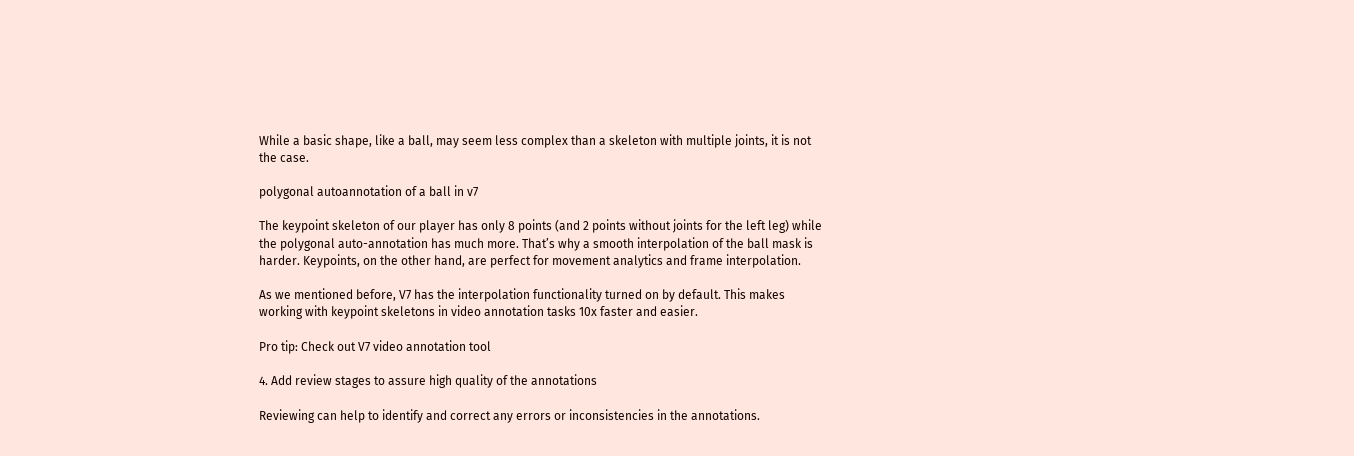While a basic shape, like a ball, may seem less complex than a skeleton with multiple joints, it is not the case.

polygonal autoannotation of a ball in v7

The keypoint skeleton of our player has only 8 points (and 2 points without joints for the left leg) while the polygonal auto-annotation has much more. That’s why a smooth interpolation of the ball mask is harder. Keypoints, on the other hand, are perfect for movement analytics and frame interpolation.

As we mentioned before, V7 has the interpolation functionality turned on by default. This makes working with keypoint skeletons in video annotation tasks 10x faster and easier.

Pro tip: Check out V7 video annotation tool

4. Add review stages to assure high quality of the annotations

Reviewing can help to identify and correct any errors or inconsistencies in the annotations.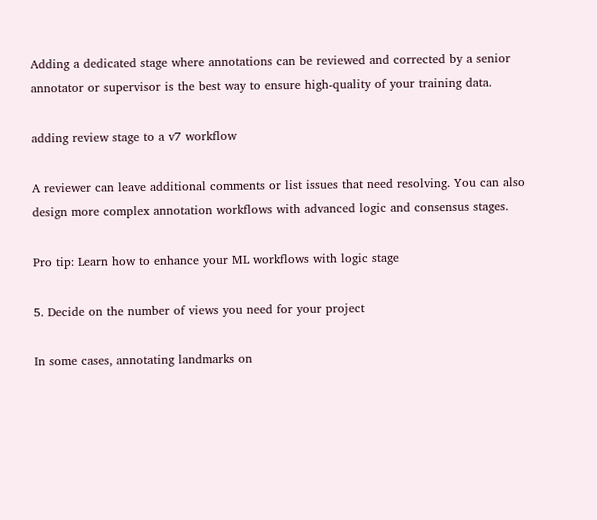Adding a dedicated stage where annotations can be reviewed and corrected by a senior annotator or supervisor is the best way to ensure high-quality of your training data.

adding review stage to a v7 workflow

A reviewer can leave additional comments or list issues that need resolving. You can also design more complex annotation workflows with advanced logic and consensus stages.

Pro tip: Learn how to enhance your ML workflows with logic stage

5. Decide on the number of views you need for your project

In some cases, annotating landmarks on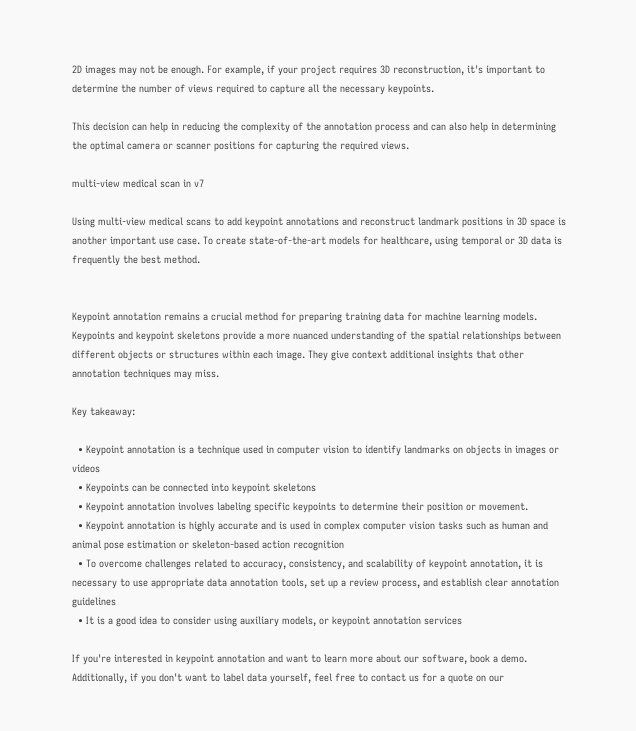2D images may not be enough. For example, if your project requires 3D reconstruction, it's important to determine the number of views required to capture all the necessary keypoints.

This decision can help in reducing the complexity of the annotation process and can also help in determining the optimal camera or scanner positions for capturing the required views.

multi-view medical scan in v7

Using multi-view medical scans to add keypoint annotations and reconstruct landmark positions in 3D space is another important use case. To create state-of-the-art models for healthcare, using temporal or 3D data is frequently the best method.


Keypoint annotation remains a crucial method for preparing training data for machine learning models. Keypoints and keypoint skeletons provide a more nuanced understanding of the spatial relationships between different objects or structures within each image. They give context additional insights that other annotation techniques may miss.

Key takeaway:

  • Keypoint annotation is a technique used in computer vision to identify landmarks on objects in images or videos
  • Keypoints can be connected into keypoint skeletons
  • Keypoint annotation involves labeling specific keypoints to determine their position or movement.
  • Keypoint annotation is highly accurate and is used in complex computer vision tasks such as human and animal pose estimation or skeleton-based action recognition
  • To overcome challenges related to accuracy, consistency, and scalability of keypoint annotation, it is necessary to use appropriate data annotation tools, set up a review process, and establish clear annotation guidelines
  • It is a good idea to consider using auxiliary models, or keypoint annotation services

If you're interested in keypoint annotation and want to learn more about our software, book a demo. Additionally, if you don't want to label data yourself, feel free to contact us for a quote on our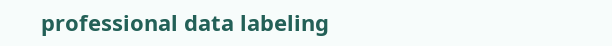professional data labeling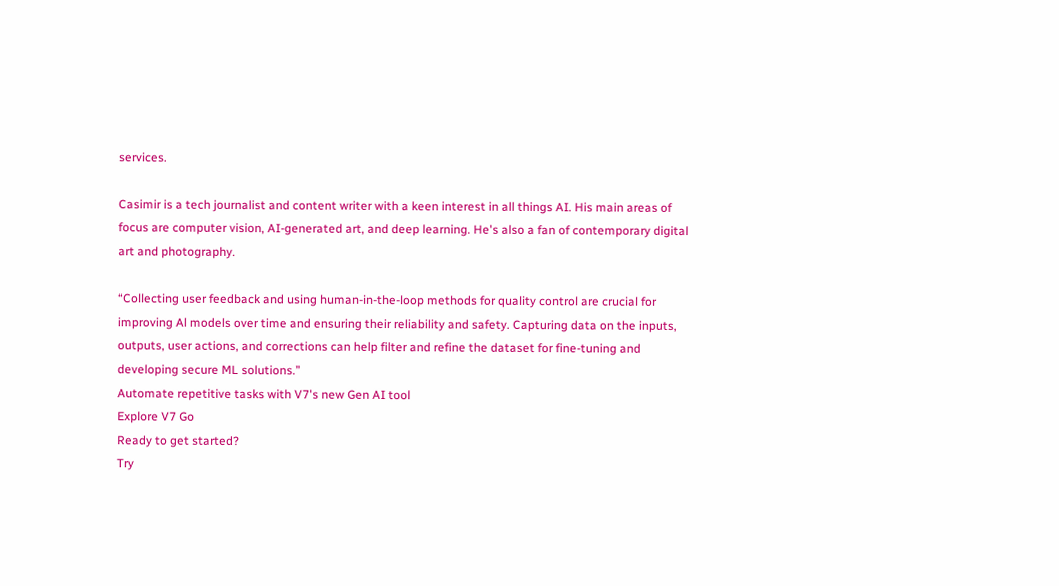services.

Casimir is a tech journalist and content writer with a keen interest in all things AI. His main areas of focus are computer vision, AI-generated art, and deep learning. He's also a fan of contemporary digital art and photography.

“Collecting user feedback and using human-in-the-loop methods for quality control are crucial for improving Al models over time and ensuring their reliability and safety. Capturing data on the inputs, outputs, user actions, and corrections can help filter and refine the dataset for fine-tuning and developing secure ML solutions.”
Automate repetitive tasks with V7's new Gen AI tool
Explore V7 Go
Ready to get started?
Try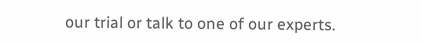our trial or talk to one of our experts.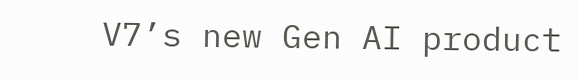V7’s new Gen AI product